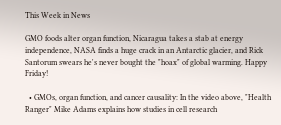This Week in News

GMO foods alter organ function, Nicaragua takes a stab at energy independence, NASA finds a huge crack in an Antarctic glacier, and Rick Santorum swears he's never bought the "hoax" of global warming. Happy Friday!

  • GMOs, organ function, and cancer causality: In the video above, "Health Ranger" Mike Adams explains how studies in cell research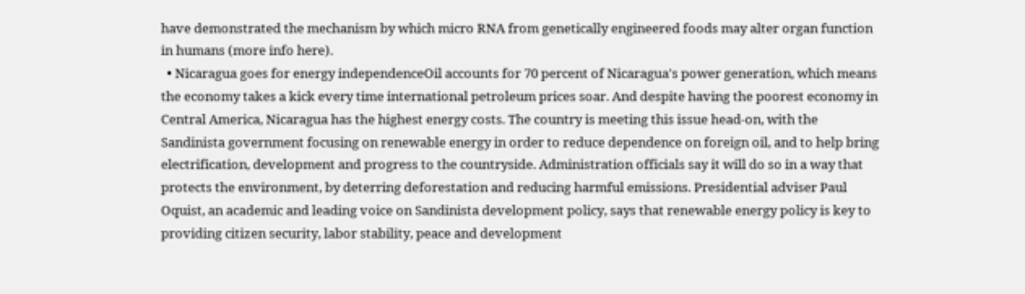have demonstrated the mechanism by which micro RNA from genetically engineered foods may alter organ function in humans (more info here).
  • Nicaragua goes for energy independenceOil accounts for 70 percent of Nicaragua's power generation, which means the economy takes a kick every time international petroleum prices soar. And despite having the poorest economy in Central America, Nicaragua has the highest energy costs. The country is meeting this issue head-on, with the Sandinista government focusing on renewable energy in order to reduce dependence on foreign oil, and to help bring electrification, development and progress to the countryside. Administration officials say it will do so in a way that protects the environment, by deterring deforestation and reducing harmful emissions. Presidential adviser Paul Oquist, an academic and leading voice on Sandinista development policy, says that renewable energy policy is key to providing citizen security, labor stability, peace and development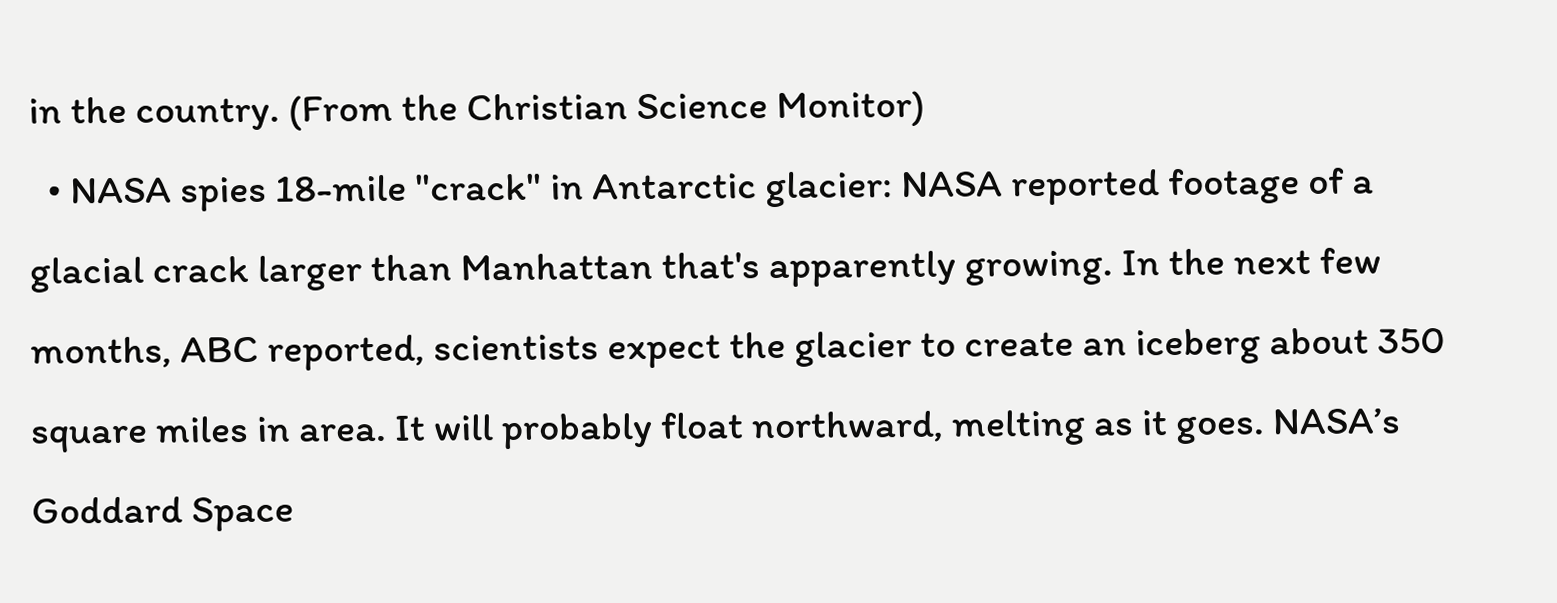in the country. (From the Christian Science Monitor)
  • NASA spies 18-mile "crack" in Antarctic glacier: NASA reported footage of a glacial crack larger than Manhattan that's apparently growing. In the next few months, ABC reported, scientists expect the glacier to create an iceberg about 350 square miles in area. It will probably float northward, melting as it goes. NASA’s Goddard Space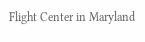Flight Center in Maryland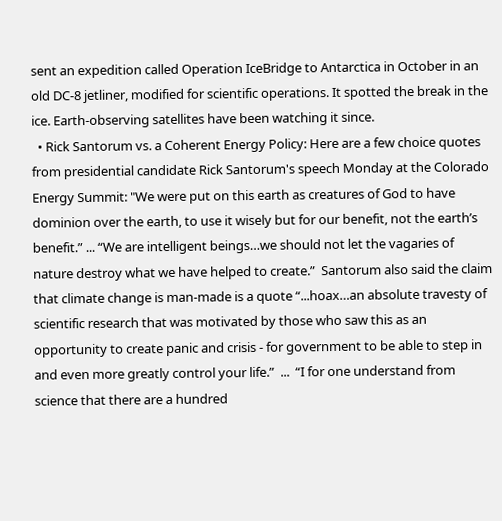sent an expedition called Operation IceBridge to Antarctica in October in an old DC-8 jetliner, modified for scientific operations. It spotted the break in the ice. Earth-observing satellites have been watching it since.
  • Rick Santorum vs. a Coherent Energy Policy: Here are a few choice quotes from presidential candidate Rick Santorum's speech Monday at the Colorado Energy Summit: "We were put on this earth as creatures of God to have dominion over the earth, to use it wisely but for our benefit, not the earth’s benefit.” ... “We are intelligent beings…we should not let the vagaries of nature destroy what we have helped to create.”  Santorum also said the claim that climate change is man-made is a quote “...hoax…an absolute travesty of scientific research that was motivated by those who saw this as an opportunity to create panic and crisis - for government to be able to step in and even more greatly control your life.”  ...  “I for one understand from science that there are a hundred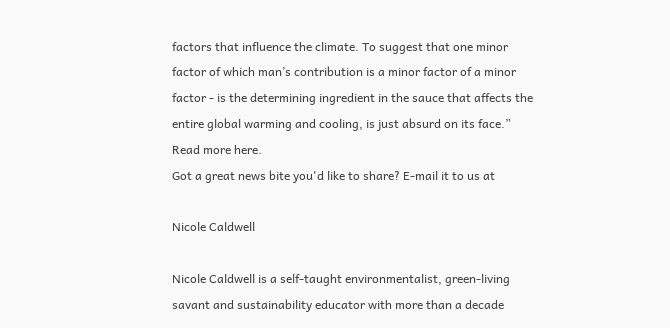factors that influence the climate. To suggest that one minor factor of which man’s contribution is a minor factor of a minor factor - is the determining ingredient in the sauce that affects the entire global warming and cooling, is just absurd on its face.” Read more here.
Got a great news bite you'd like to share? E-mail it to us at

Nicole Caldwell

Nicole Caldwell is a self-taught environmentalist, green-living savant and sustainability educator with more than a decade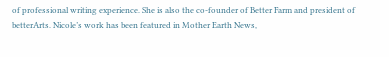of professional writing experience. She is also the co-founder of Better Farm and president of betterArts. Nicole’s work has been featured in Mother Earth News,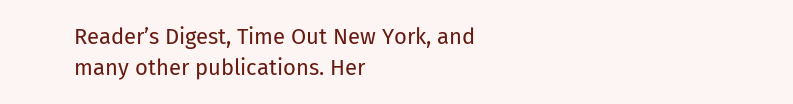Reader’s Digest, Time Out New York, and many other publications. Her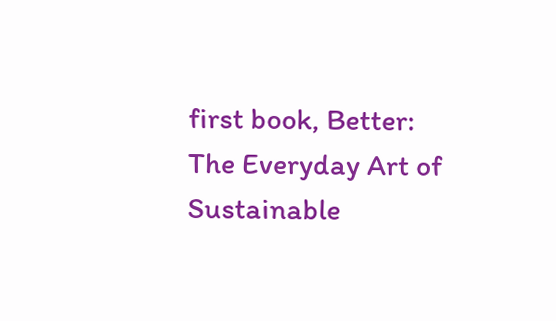first book, Better: The Everyday Art of Sustainable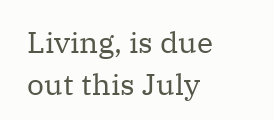Living, is due out this July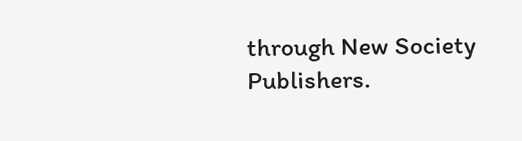through New Society Publishers.